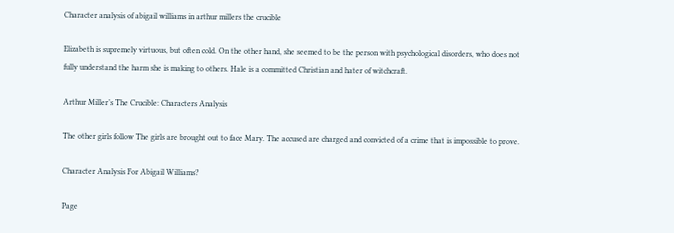Character analysis of abigail williams in arthur millers the crucible

Elizabeth is supremely virtuous, but often cold. On the other hand, she seemed to be the person with psychological disorders, who does not fully understand the harm she is making to others. Hale is a committed Christian and hater of witchcraft.

Arthur Miller’s The Crucible: Characters Analysis

The other girls follow The girls are brought out to face Mary. The accused are charged and convicted of a crime that is impossible to prove.

Character Analysis For Abigail Williams?

Page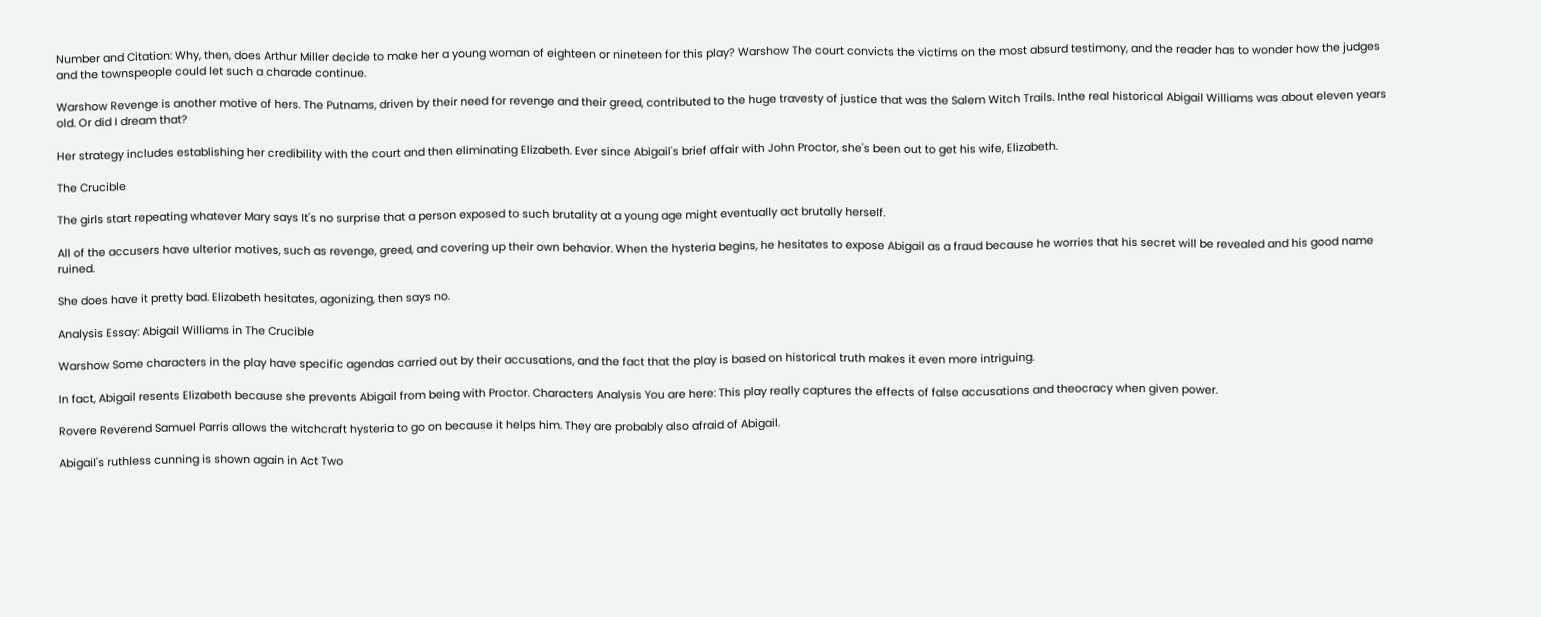Number and Citation: Why, then, does Arthur Miller decide to make her a young woman of eighteen or nineteen for this play? Warshow The court convicts the victims on the most absurd testimony, and the reader has to wonder how the judges and the townspeople could let such a charade continue.

Warshow Revenge is another motive of hers. The Putnams, driven by their need for revenge and their greed, contributed to the huge travesty of justice that was the Salem Witch Trails. Inthe real historical Abigail Williams was about eleven years old. Or did I dream that?

Her strategy includes establishing her credibility with the court and then eliminating Elizabeth. Ever since Abigail's brief affair with John Proctor, she's been out to get his wife, Elizabeth.

The Crucible

The girls start repeating whatever Mary says It's no surprise that a person exposed to such brutality at a young age might eventually act brutally herself.

All of the accusers have ulterior motives, such as revenge, greed, and covering up their own behavior. When the hysteria begins, he hesitates to expose Abigail as a fraud because he worries that his secret will be revealed and his good name ruined.

She does have it pretty bad. Elizabeth hesitates, agonizing, then says no.

Analysis Essay: Abigail Williams in The Crucible

Warshow Some characters in the play have specific agendas carried out by their accusations, and the fact that the play is based on historical truth makes it even more intriguing.

In fact, Abigail resents Elizabeth because she prevents Abigail from being with Proctor. Characters Analysis You are here: This play really captures the effects of false accusations and theocracy when given power.

Rovere Reverend Samuel Parris allows the witchcraft hysteria to go on because it helps him. They are probably also afraid of Abigail.

Abigail's ruthless cunning is shown again in Act Two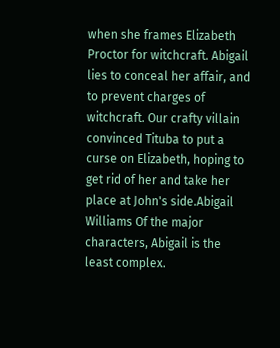when she frames Elizabeth Proctor for witchcraft. Abigail lies to conceal her affair, and to prevent charges of witchcraft. Our crafty villain convinced Tituba to put a curse on Elizabeth, hoping to get rid of her and take her place at John's side.Abigail Williams Of the major characters, Abigail is the least complex.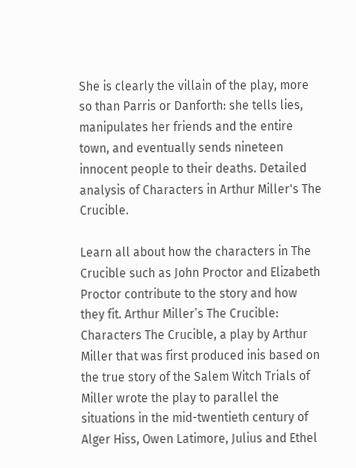She is clearly the villain of the play, more so than Parris or Danforth: she tells lies, manipulates her friends and the entire town, and eventually sends nineteen innocent people to their deaths. Detailed analysis of Characters in Arthur Miller's The Crucible.

Learn all about how the characters in The Crucible such as John Proctor and Elizabeth Proctor contribute to the story and how they fit. Arthur Miller’s The Crucible: Characters The Crucible, a play by Arthur Miller that was first produced inis based on the true story of the Salem Witch Trials of Miller wrote the play to parallel the situations in the mid-twentieth century of Alger Hiss, Owen Latimore, Julius and Ethel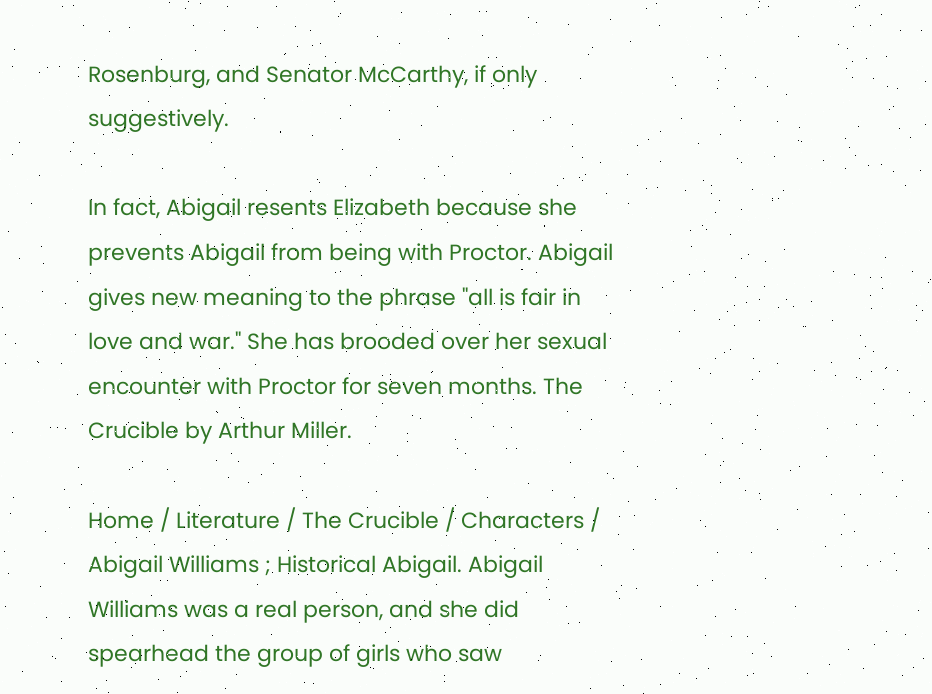Rosenburg, and Senator McCarthy, if only suggestively.

In fact, Abigail resents Elizabeth because she prevents Abigail from being with Proctor. Abigail gives new meaning to the phrase "all is fair in love and war." She has brooded over her sexual encounter with Proctor for seven months. The Crucible by Arthur Miller.

Home / Literature / The Crucible / Characters / Abigail Williams ; Historical Abigail. Abigail Williams was a real person, and she did spearhead the group of girls who saw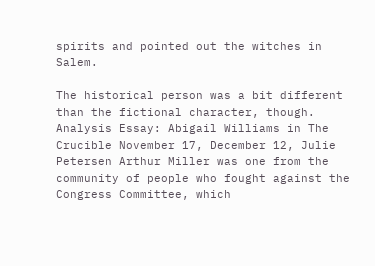spirits and pointed out the witches in Salem.

The historical person was a bit different than the fictional character, though. Analysis Essay: Abigail Williams in The Crucible November 17, December 12, Julie Petersen Arthur Miller was one from the community of people who fought against the Congress Committee, which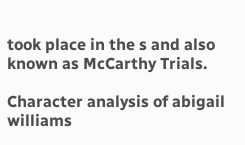took place in the s and also known as McCarthy Trials.

Character analysis of abigail williams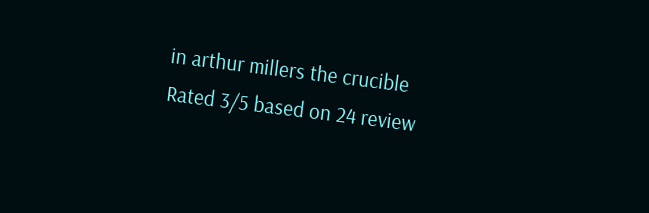in arthur millers the crucible
Rated 3/5 based on 24 review